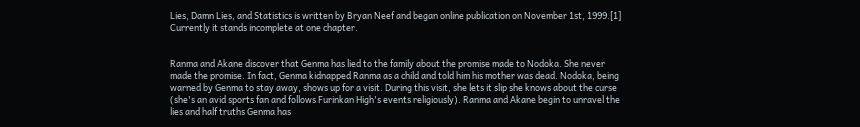Lies, Damn Lies, and Statistics is written by Bryan Neef and began online publication on November 1st, 1999.[1] Currently it stands incomplete at one chapter.


Ranma and Akane discover that Genma has lied to the family about the promise made to Nodoka. She never made the promise. In fact, Genma kidnapped Ranma as a child and told him his mother was dead. Nodoka, being warned by Genma to stay away, shows up for a visit. During this visit, she lets it slip she knows about the curse (she's an avid sports fan and follows Furinkan High's events religiously). Ranma and Akane begin to unravel the lies and half truths Genma has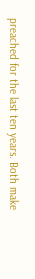preached for the last ten years. Both make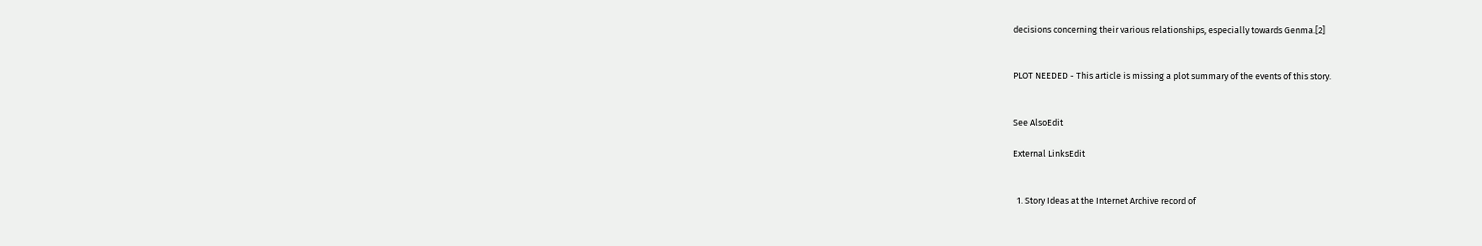decisions concerning their various relationships, especially towards Genma.[2]


PLOT NEEDED - This article is missing a plot summary of the events of this story.


See AlsoEdit

External LinksEdit


  1. Story Ideas at the Internet Archive record of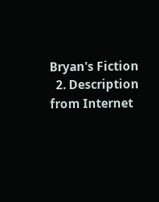Bryan's Fiction
  2. Description from Internet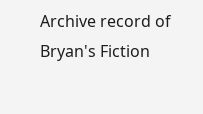Archive record of Bryan's Fiction